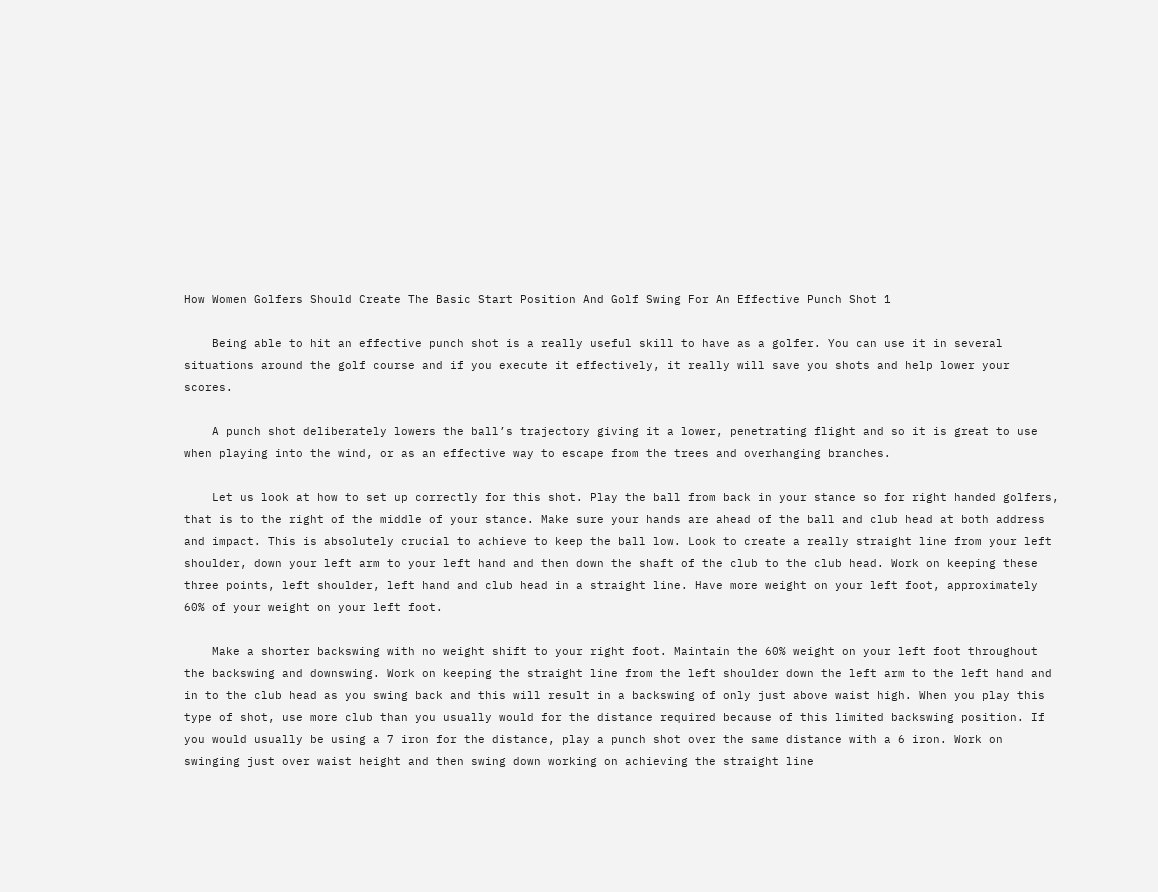How Women Golfers Should Create The Basic Start Position And Golf Swing For An Effective Punch Shot 1

    Being able to hit an effective punch shot is a really useful skill to have as a golfer. You can use it in several situations around the golf course and if you execute it effectively, it really will save you shots and help lower your scores.

    A punch shot deliberately lowers the ball’s trajectory giving it a lower, penetrating flight and so it is great to use when playing into the wind, or as an effective way to escape from the trees and overhanging branches.

    Let us look at how to set up correctly for this shot. Play the ball from back in your stance so for right handed golfers, that is to the right of the middle of your stance. Make sure your hands are ahead of the ball and club head at both address and impact. This is absolutely crucial to achieve to keep the ball low. Look to create a really straight line from your left shoulder, down your left arm to your left hand and then down the shaft of the club to the club head. Work on keeping these three points, left shoulder, left hand and club head in a straight line. Have more weight on your left foot, approximately 60% of your weight on your left foot.

    Make a shorter backswing with no weight shift to your right foot. Maintain the 60% weight on your left foot throughout the backswing and downswing. Work on keeping the straight line from the left shoulder down the left arm to the left hand and in to the club head as you swing back and this will result in a backswing of only just above waist high. When you play this type of shot, use more club than you usually would for the distance required because of this limited backswing position. If you would usually be using a 7 iron for the distance, play a punch shot over the same distance with a 6 iron. Work on swinging just over waist height and then swing down working on achieving the straight line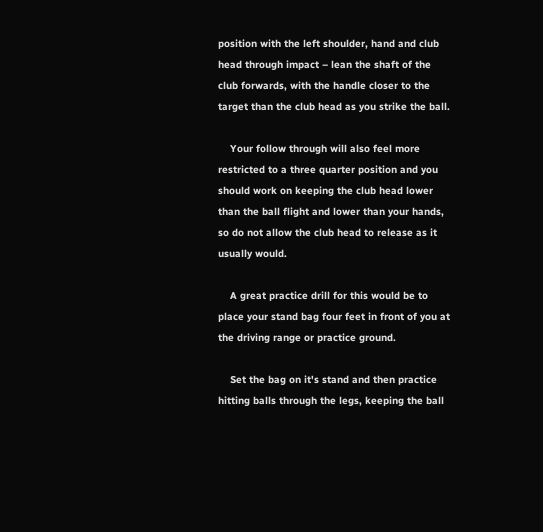position with the left shoulder, hand and club head through impact – lean the shaft of the club forwards, with the handle closer to the target than the club head as you strike the ball.

    Your follow through will also feel more restricted to a three quarter position and you should work on keeping the club head lower than the ball flight and lower than your hands, so do not allow the club head to release as it usually would.

    A great practice drill for this would be to place your stand bag four feet in front of you at the driving range or practice ground.

    Set the bag on it's stand and then practice hitting balls through the legs, keeping the ball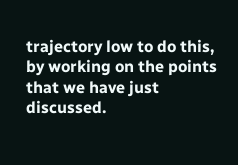trajectory low to do this, by working on the points that we have just discussed.